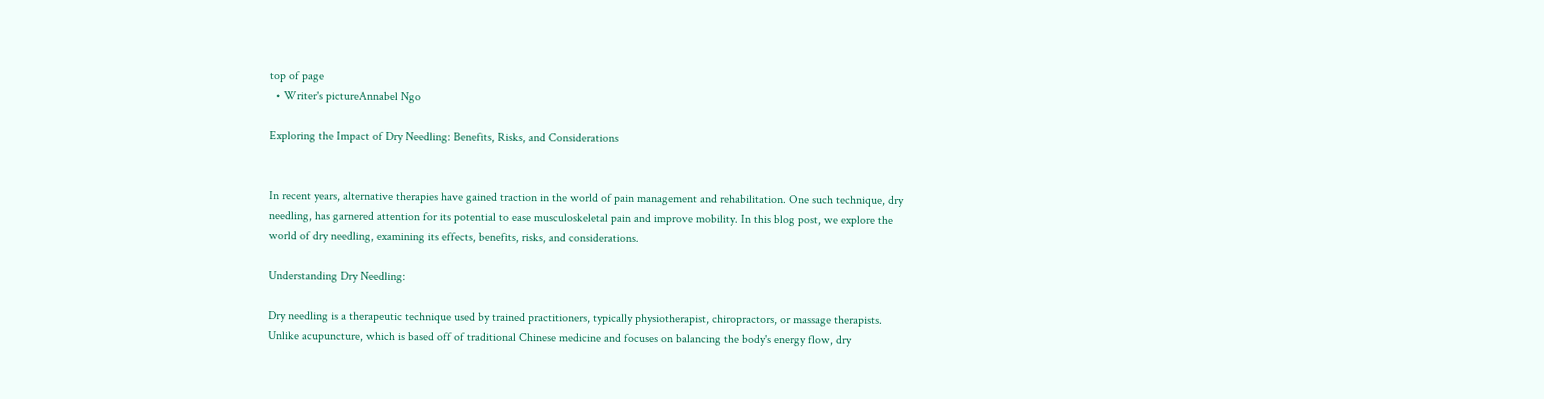top of page
  • Writer's pictureAnnabel Ngo

Exploring the Impact of Dry Needling: Benefits, Risks, and Considerations


In recent years, alternative therapies have gained traction in the world of pain management and rehabilitation. One such technique, dry needling, has garnered attention for its potential to ease musculoskeletal pain and improve mobility. In this blog post, we explore the world of dry needling, examining its effects, benefits, risks, and considerations.

Understanding Dry Needling:

Dry needling is a therapeutic technique used by trained practitioners, typically physiotherapist, chiropractors, or massage therapists. Unlike acupuncture, which is based off of traditional Chinese medicine and focuses on balancing the body's energy flow, dry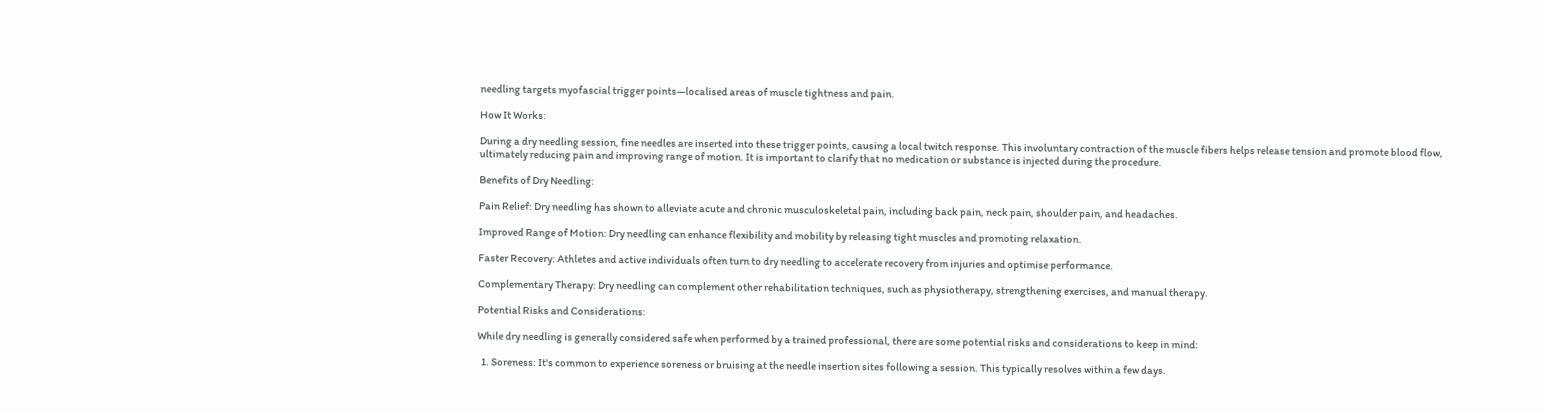needling targets myofascial trigger points—localised areas of muscle tightness and pain.

How It Works:

During a dry needling session, fine needles are inserted into these trigger points, causing a local twitch response. This involuntary contraction of the muscle fibers helps release tension and promote blood flow, ultimately reducing pain and improving range of motion. It is important to clarify that no medication or substance is injected during the procedure.

Benefits of Dry Needling:

Pain Relief: Dry needling has shown to alleviate acute and chronic musculoskeletal pain, including back pain, neck pain, shoulder pain, and headaches.

Improved Range of Motion: Dry needling can enhance flexibility and mobility by releasing tight muscles and promoting relaxation.

Faster Recovery: Athletes and active individuals often turn to dry needling to accelerate recovery from injuries and optimise performance.

Complementary Therapy: Dry needling can complement other rehabilitation techniques, such as physiotherapy, strengthening exercises, and manual therapy.

Potential Risks and Considerations:

While dry needling is generally considered safe when performed by a trained professional, there are some potential risks and considerations to keep in mind:

  1. Soreness: It's common to experience soreness or bruising at the needle insertion sites following a session. This typically resolves within a few days.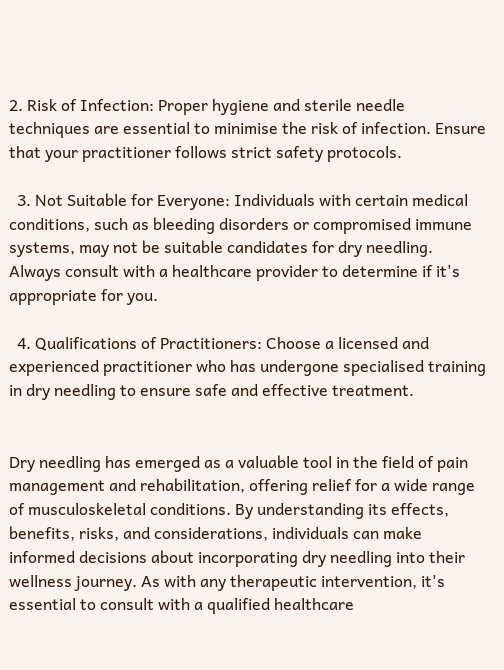2. Risk of Infection: Proper hygiene and sterile needle techniques are essential to minimise the risk of infection. Ensure that your practitioner follows strict safety protocols.

  3. Not Suitable for Everyone: Individuals with certain medical conditions, such as bleeding disorders or compromised immune systems, may not be suitable candidates for dry needling. Always consult with a healthcare provider to determine if it's appropriate for you.

  4. Qualifications of Practitioners: Choose a licensed and experienced practitioner who has undergone specialised training in dry needling to ensure safe and effective treatment.


Dry needling has emerged as a valuable tool in the field of pain management and rehabilitation, offering relief for a wide range of musculoskeletal conditions. By understanding its effects, benefits, risks, and considerations, individuals can make informed decisions about incorporating dry needling into their wellness journey. As with any therapeutic intervention, it's essential to consult with a qualified healthcare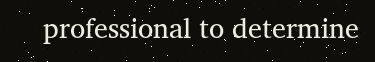professional to determine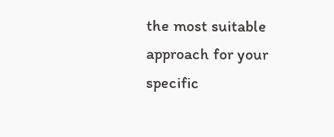the most suitable approach for your specific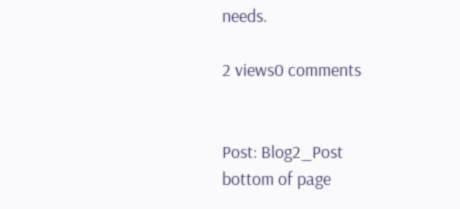needs.

2 views0 comments


Post: Blog2_Post
bottom of page